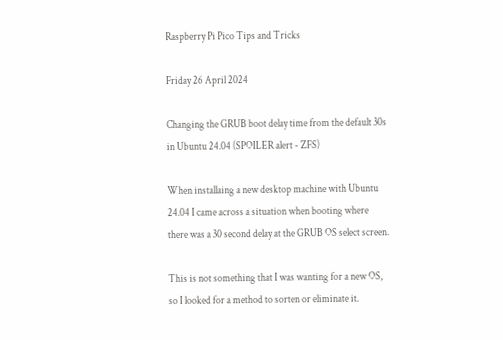Raspberry Pi Pico Tips and Tricks

Friday 26 April 2024

Changing the GRUB boot delay time from the default 30s in Ubuntu 24.04 (SPOILER alert - ZFS)

When installaing a new desktop machine with Ubuntu 24.04 I came across a situation when booting where there was a 30 second delay at the GRUB OS select screen.

This is not something that I was wanting for a new OS, so I looked for a method to sorten or eliminate it.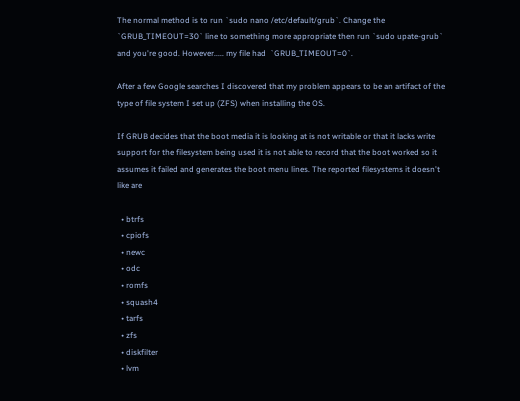The normal method is to run `sudo nano /etc/default/grub`. Change the `GRUB_TIMEOUT=30` line to something more appropriate then run `sudo upate-grub` and you're good. However..... my file had  `GRUB_TIMEOUT=0`.

After a few Google searches I discovered that my problem appears to be an artifact of the type of file system I set up (ZFS) when installing the OS.

If GRUB decides that the boot media it is looking at is not writable or that it lacks write support for the filesystem being used it is not able to record that the boot worked so it assumes it failed and generates the boot menu lines. The reported filesystems it doesn't like are

  • btrfs
  • cpiofs
  • newc
  • odc
  • romfs
  • squash4
  • tarfs
  • zfs
  • diskfilter
  • lvm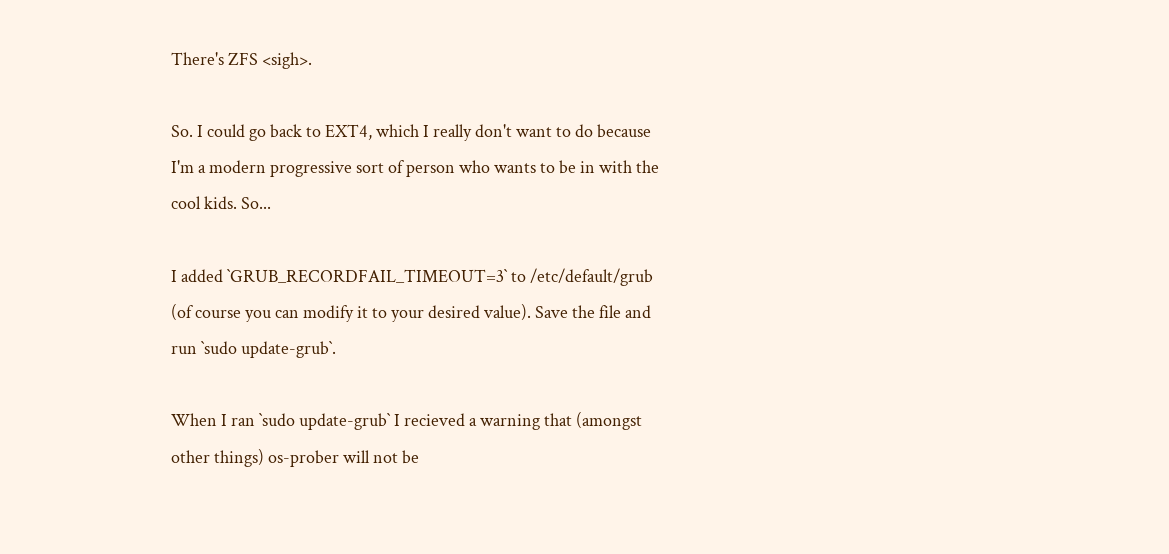There's ZFS <sigh>.

So. I could go back to EXT4, which I really don't want to do because I'm a modern progressive sort of person who wants to be in with the cool kids. So...

I added `GRUB_RECORDFAIL_TIMEOUT=3` to /etc/default/grub (of course you can modify it to your desired value). Save the file and run `sudo update-grub`.

When I ran `sudo update-grub` I recieved a warning that (amongst other things) os-prober will not be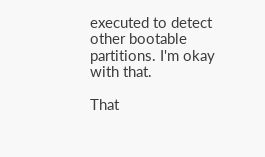executed to detect other bootable partitions. I'm okay with that.

That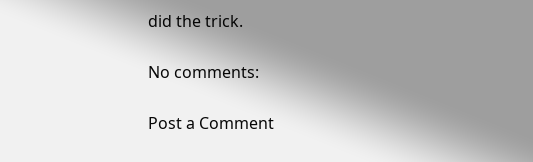did the trick.

No comments:

Post a Comment